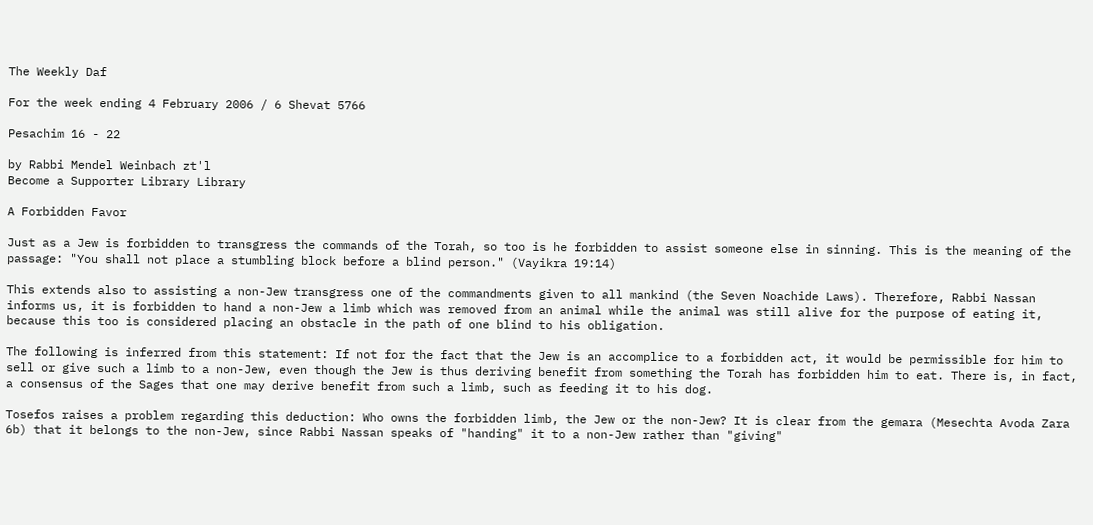The Weekly Daf

For the week ending 4 February 2006 / 6 Shevat 5766

Pesachim 16 - 22

by Rabbi Mendel Weinbach zt'l
Become a Supporter Library Library

A Forbidden Favor

Just as a Jew is forbidden to transgress the commands of the Torah, so too is he forbidden to assist someone else in sinning. This is the meaning of the passage: "You shall not place a stumbling block before a blind person." (Vayikra 19:14)

This extends also to assisting a non-Jew transgress one of the commandments given to all mankind (the Seven Noachide Laws). Therefore, Rabbi Nassan informs us, it is forbidden to hand a non-Jew a limb which was removed from an animal while the animal was still alive for the purpose of eating it, because this too is considered placing an obstacle in the path of one blind to his obligation.

The following is inferred from this statement: If not for the fact that the Jew is an accomplice to a forbidden act, it would be permissible for him to sell or give such a limb to a non-Jew, even though the Jew is thus deriving benefit from something the Torah has forbidden him to eat. There is, in fact, a consensus of the Sages that one may derive benefit from such a limb, such as feeding it to his dog.

Tosefos raises a problem regarding this deduction: Who owns the forbidden limb, the Jew or the non-Jew? It is clear from the gemara (Mesechta Avoda Zara 6b) that it belongs to the non-Jew, since Rabbi Nassan speaks of "handing" it to a non-Jew rather than "giving"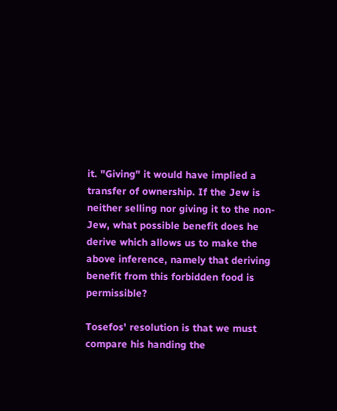it. "Giving" it would have implied a transfer of ownership. If the Jew is neither selling nor giving it to the non-Jew, what possible benefit does he derive which allows us to make the above inference, namely that deriving benefit from this forbidden food is permissible?

Tosefos' resolution is that we must compare his handing the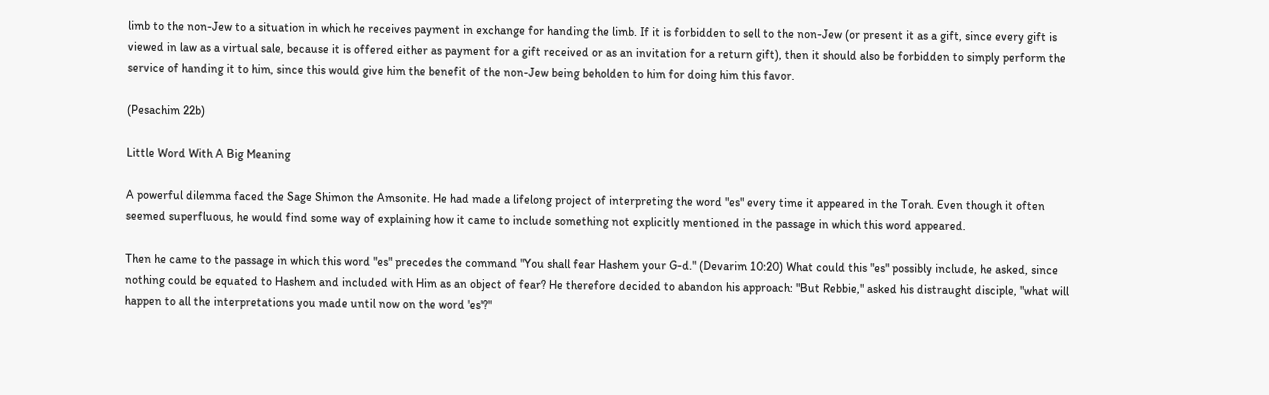limb to the non-Jew to a situation in which he receives payment in exchange for handing the limb. If it is forbidden to sell to the non-Jew (or present it as a gift, since every gift is viewed in law as a virtual sale, because it is offered either as payment for a gift received or as an invitation for a return gift), then it should also be forbidden to simply perform the service of handing it to him, since this would give him the benefit of the non-Jew being beholden to him for doing him this favor.

(Pesachim 22b)

Little Word With A Big Meaning

A powerful dilemma faced the Sage Shimon the Amsonite. He had made a lifelong project of interpreting the word "es" every time it appeared in the Torah. Even though it often seemed superfluous, he would find some way of explaining how it came to include something not explicitly mentioned in the passage in which this word appeared.

Then he came to the passage in which this word "es" precedes the command "You shall fear Hashem your G-d." (Devarim 10:20) What could this "es" possibly include, he asked, since nothing could be equated to Hashem and included with Him as an object of fear? He therefore decided to abandon his approach: "But Rebbie," asked his distraught disciple, "what will happen to all the interpretations you made until now on the word 'es'?"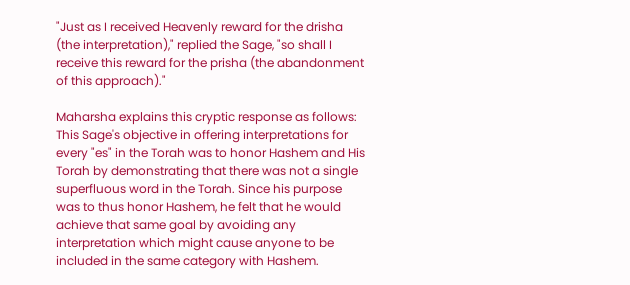"Just as I received Heavenly reward for the drisha (the interpretation)," replied the Sage, "so shall I receive this reward for the prisha (the abandonment of this approach)."

Maharsha explains this cryptic response as follows: This Sage's objective in offering interpretations for every "es" in the Torah was to honor Hashem and His Torah by demonstrating that there was not a single superfluous word in the Torah. Since his purpose was to thus honor Hashem, he felt that he would achieve that same goal by avoiding any interpretation which might cause anyone to be included in the same category with Hashem.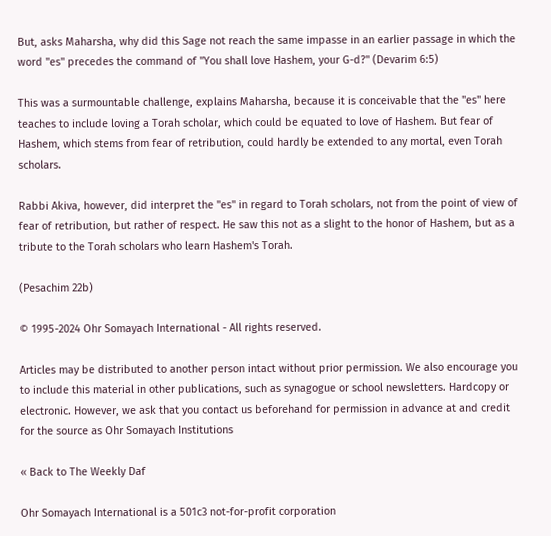But, asks Maharsha, why did this Sage not reach the same impasse in an earlier passage in which the word "es" precedes the command of "You shall love Hashem, your G-d?" (Devarim 6:5)

This was a surmountable challenge, explains Maharsha, because it is conceivable that the "es" here teaches to include loving a Torah scholar, which could be equated to love of Hashem. But fear of Hashem, which stems from fear of retribution, could hardly be extended to any mortal, even Torah scholars.

Rabbi Akiva, however, did interpret the "es" in regard to Torah scholars, not from the point of view of fear of retribution, but rather of respect. He saw this not as a slight to the honor of Hashem, but as a tribute to the Torah scholars who learn Hashem's Torah.

(Pesachim 22b)

© 1995-2024 Ohr Somayach International - All rights reserved.

Articles may be distributed to another person intact without prior permission. We also encourage you to include this material in other publications, such as synagogue or school newsletters. Hardcopy or electronic. However, we ask that you contact us beforehand for permission in advance at and credit for the source as Ohr Somayach Institutions

« Back to The Weekly Daf

Ohr Somayach International is a 501c3 not-for-profit corporation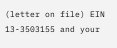(letter on file) EIN 13-3503155 and your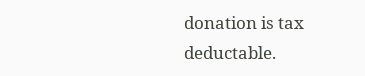donation is tax deductable.